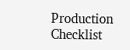Production Checklist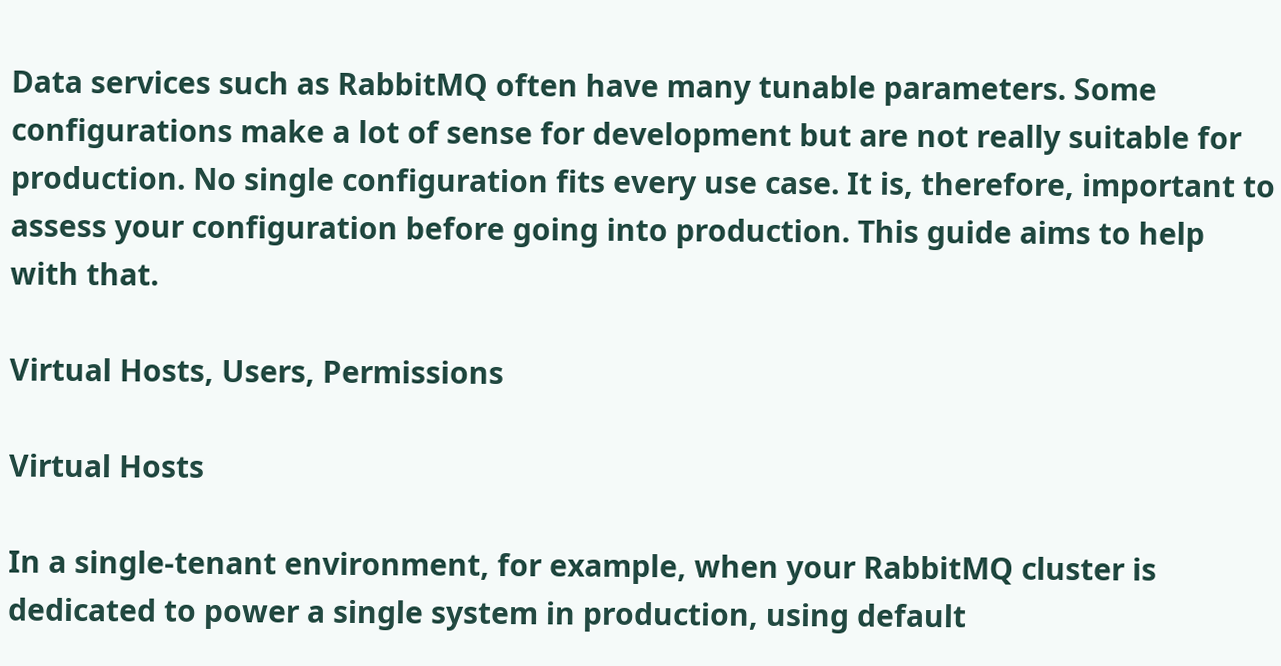Data services such as RabbitMQ often have many tunable parameters. Some configurations make a lot of sense for development but are not really suitable for production. No single configuration fits every use case. It is, therefore, important to assess your configuration before going into production. This guide aims to help with that.

Virtual Hosts, Users, Permissions

Virtual Hosts

In a single-tenant environment, for example, when your RabbitMQ cluster is dedicated to power a single system in production, using default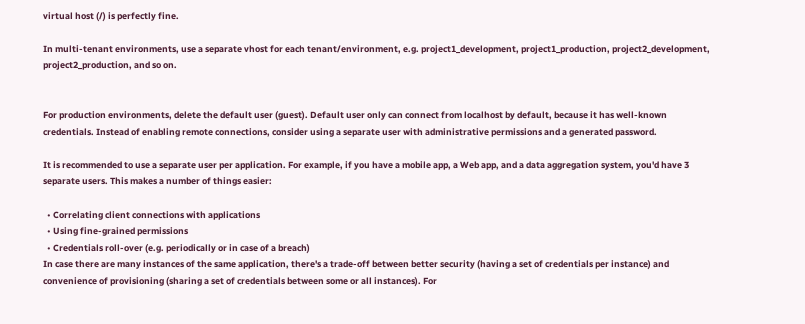virtual host (/) is perfectly fine.

In multi-tenant environments, use a separate vhost for each tenant/environment, e.g. project1_development, project1_production, project2_development, project2_production, and so on.


For production environments, delete the default user (guest). Default user only can connect from localhost by default, because it has well-known credentials. Instead of enabling remote connections, consider using a separate user with administrative permissions and a generated password.

It is recommended to use a separate user per application. For example, if you have a mobile app, a Web app, and a data aggregation system, you'd have 3 separate users. This makes a number of things easier:

  • Correlating client connections with applications
  • Using fine-grained permissions
  • Credentials roll-over (e.g. periodically or in case of a breach)
In case there are many instances of the same application, there's a trade-off between better security (having a set of credentials per instance) and convenience of provisioning (sharing a set of credentials between some or all instances). For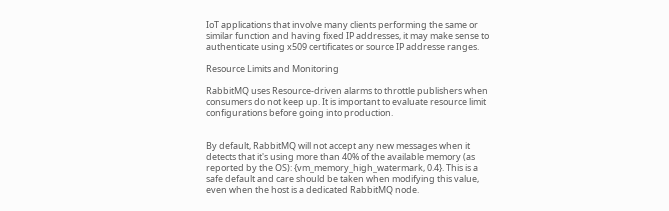IoT applications that involve many clients performing the same or similar function and having fixed IP addresses, it may make sense to authenticate using x509 certificates or source IP addresse ranges.

Resource Limits and Monitoring

RabbitMQ uses Resource-driven alarms to throttle publishers when consumers do not keep up. It is important to evaluate resource limit configurations before going into production.


By default, RabbitMQ will not accept any new messages when it detects that it's using more than 40% of the available memory (as reported by the OS): {vm_memory_high_watermark, 0.4}. This is a safe default and care should be taken when modifying this value, even when the host is a dedicated RabbitMQ node.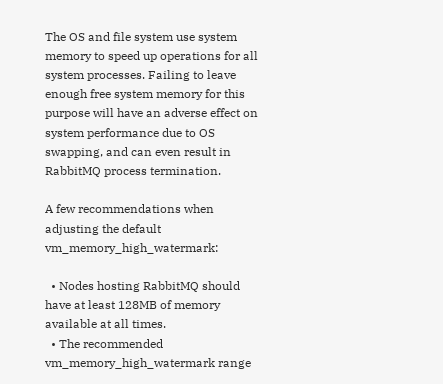The OS and file system use system memory to speed up operations for all system processes. Failing to leave enough free system memory for this purpose will have an adverse effect on system performance due to OS swapping, and can even result in RabbitMQ process termination.

A few recommendations when adjusting the default vm_memory_high_watermark:

  • Nodes hosting RabbitMQ should have at least 128MB of memory available at all times.
  • The recommended vm_memory_high_watermark range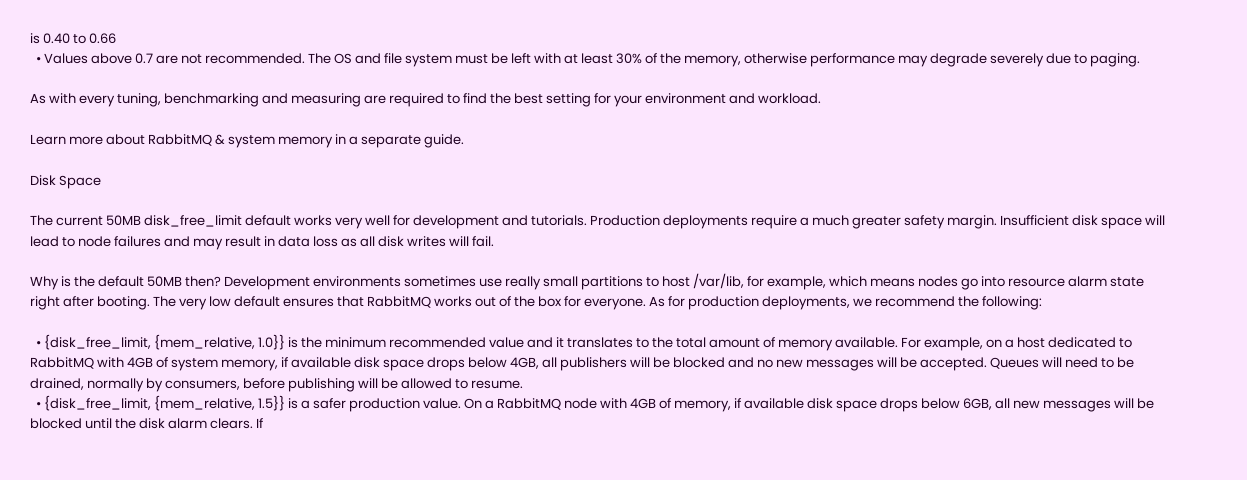is 0.40 to 0.66
  • Values above 0.7 are not recommended. The OS and file system must be left with at least 30% of the memory, otherwise performance may degrade severely due to paging.

As with every tuning, benchmarking and measuring are required to find the best setting for your environment and workload.

Learn more about RabbitMQ & system memory in a separate guide.

Disk Space

The current 50MB disk_free_limit default works very well for development and tutorials. Production deployments require a much greater safety margin. Insufficient disk space will lead to node failures and may result in data loss as all disk writes will fail.

Why is the default 50MB then? Development environments sometimes use really small partitions to host /var/lib, for example, which means nodes go into resource alarm state right after booting. The very low default ensures that RabbitMQ works out of the box for everyone. As for production deployments, we recommend the following:

  • {disk_free_limit, {mem_relative, 1.0}} is the minimum recommended value and it translates to the total amount of memory available. For example, on a host dedicated to RabbitMQ with 4GB of system memory, if available disk space drops below 4GB, all publishers will be blocked and no new messages will be accepted. Queues will need to be drained, normally by consumers, before publishing will be allowed to resume.
  • {disk_free_limit, {mem_relative, 1.5}} is a safer production value. On a RabbitMQ node with 4GB of memory, if available disk space drops below 6GB, all new messages will be blocked until the disk alarm clears. If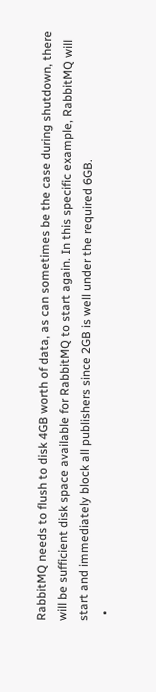RabbitMQ needs to flush to disk 4GB worth of data, as can sometimes be the case during shutdown, there will be sufficient disk space available for RabbitMQ to start again. In this specific example, RabbitMQ will start and immediately block all publishers since 2GB is well under the required 6GB.
  •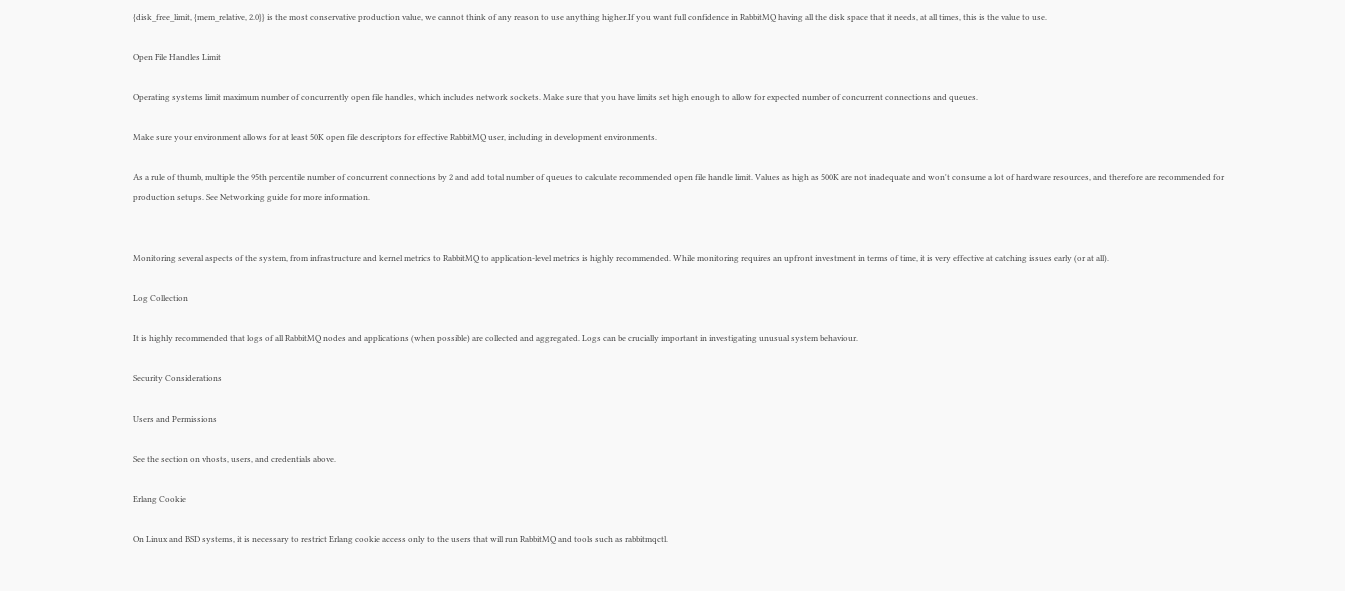{disk_free_limit, {mem_relative, 2.0}} is the most conservative production value, we cannot think of any reason to use anything higher.If you want full confidence in RabbitMQ having all the disk space that it needs, at all times, this is the value to use.

Open File Handles Limit

Operating systems limit maximum number of concurrently open file handles, which includes network sockets. Make sure that you have limits set high enough to allow for expected number of concurrent connections and queues.

Make sure your environment allows for at least 50K open file descriptors for effective RabbitMQ user, including in development environments.

As a rule of thumb, multiple the 95th percentile number of concurrent connections by 2 and add total number of queues to calculate recommended open file handle limit. Values as high as 500K are not inadequate and won't consume a lot of hardware resources, and therefore are recommended for production setups. See Networking guide for more information.


Monitoring several aspects of the system, from infrastructure and kernel metrics to RabbitMQ to application-level metrics is highly recommended. While monitoring requires an upfront investment in terms of time, it is very effective at catching issues early (or at all).

Log Collection

It is highly recommended that logs of all RabbitMQ nodes and applications (when possible) are collected and aggregated. Logs can be crucially important in investigating unusual system behaviour.

Security Considerations

Users and Permissions

See the section on vhosts, users, and credentials above.

Erlang Cookie

On Linux and BSD systems, it is necessary to restrict Erlang cookie access only to the users that will run RabbitMQ and tools such as rabbitmqctl.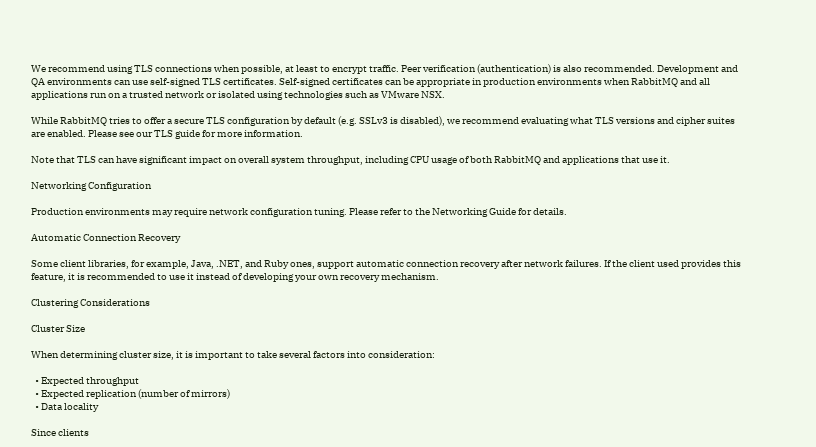We recommend using TLS connections when possible, at least to encrypt traffic. Peer verification (authentication) is also recommended. Development and QA environments can use self-signed TLS certificates. Self-signed certificates can be appropriate in production environments when RabbitMQ and all applications run on a trusted network or isolated using technologies such as VMware NSX.

While RabbitMQ tries to offer a secure TLS configuration by default (e.g. SSLv3 is disabled), we recommend evaluating what TLS versions and cipher suites are enabled. Please see our TLS guide for more information.

Note that TLS can have significant impact on overall system throughput, including CPU usage of both RabbitMQ and applications that use it.

Networking Configuration

Production environments may require network configuration tuning. Please refer to the Networking Guide for details.

Automatic Connection Recovery

Some client libraries, for example, Java, .NET, and Ruby ones, support automatic connection recovery after network failures. If the client used provides this feature, it is recommended to use it instead of developing your own recovery mechanism.

Clustering Considerations

Cluster Size

When determining cluster size, it is important to take several factors into consideration:

  • Expected throughput
  • Expected replication (number of mirrors)
  • Data locality

Since clients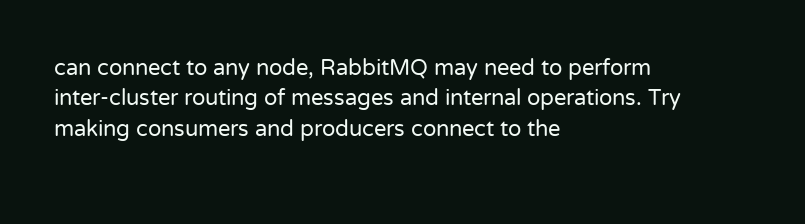can connect to any node, RabbitMQ may need to perform inter-cluster routing of messages and internal operations. Try making consumers and producers connect to the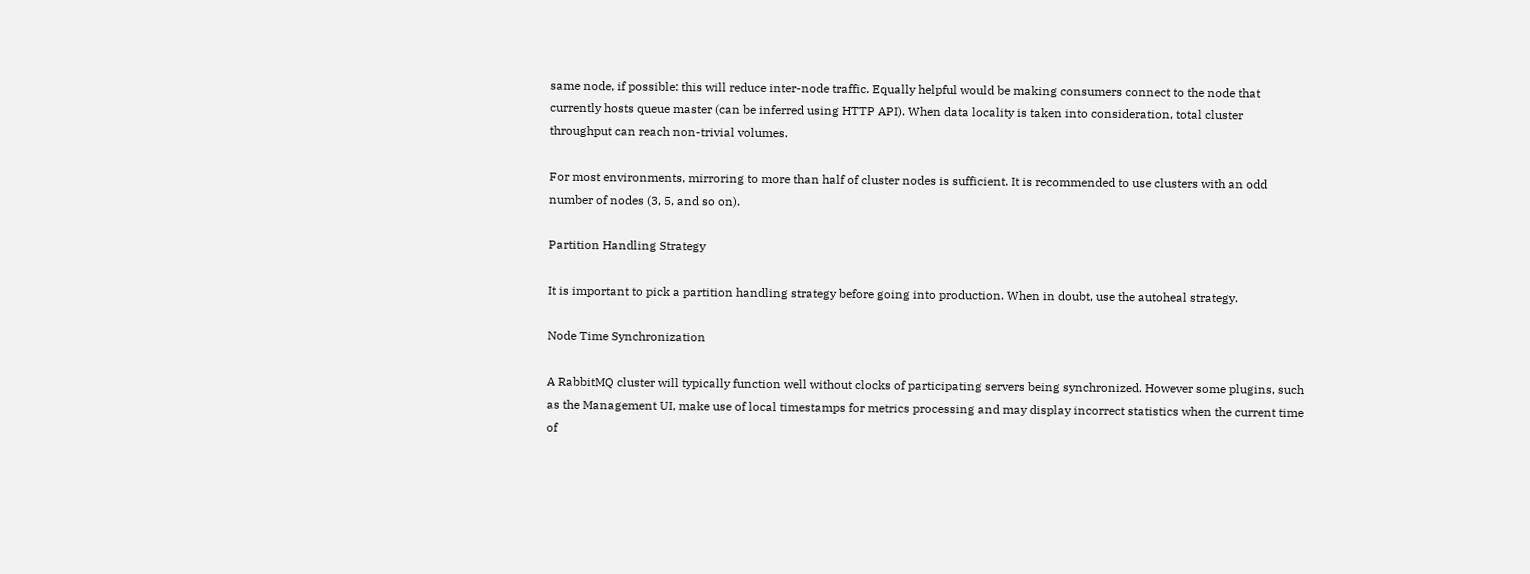same node, if possible: this will reduce inter-node traffic. Equally helpful would be making consumers connect to the node that currently hosts queue master (can be inferred using HTTP API). When data locality is taken into consideration, total cluster throughput can reach non-trivial volumes.

For most environments, mirroring to more than half of cluster nodes is sufficient. It is recommended to use clusters with an odd number of nodes (3, 5, and so on).

Partition Handling Strategy

It is important to pick a partition handling strategy before going into production. When in doubt, use the autoheal strategy.

Node Time Synchronization

A RabbitMQ cluster will typically function well without clocks of participating servers being synchronized. However some plugins, such as the Management UI, make use of local timestamps for metrics processing and may display incorrect statistics when the current time of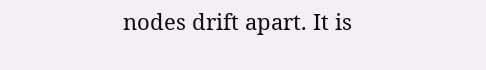nodes drift apart. It is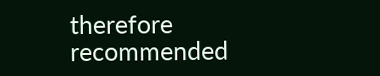therefore recommended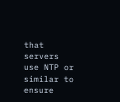that servers use NTP or similar to ensure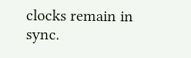clocks remain in sync.